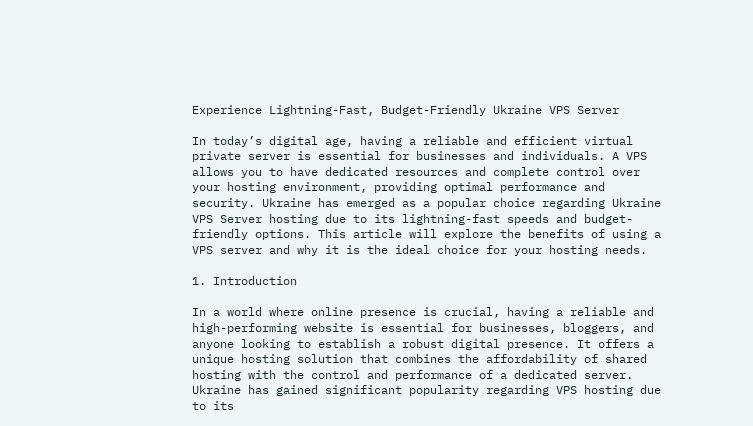Experience Lightning-Fast, Budget-Friendly Ukraine VPS Server

In today’s digital age, having a reliable and efficient virtual private server is essential for businesses and individuals. A VPS allows you to have dedicated resources and complete control over your hosting environment, providing optimal performance and security. Ukraine has emerged as a popular choice regarding Ukraine VPS Server hosting due to its lightning-fast speeds and budget-friendly options. This article will explore the benefits of using a VPS server and why it is the ideal choice for your hosting needs.

1. Introduction

In a world where online presence is crucial, having a reliable and high-performing website is essential for businesses, bloggers, and anyone looking to establish a robust digital presence. It offers a unique hosting solution that combines the affordability of shared hosting with the control and performance of a dedicated server. Ukraine has gained significant popularity regarding VPS hosting due to its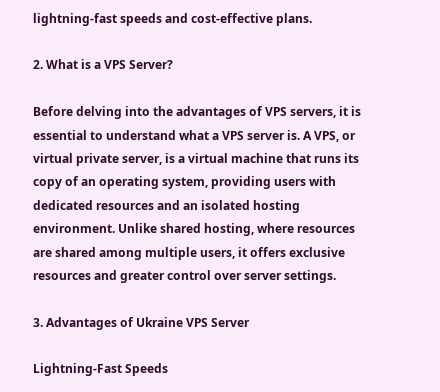lightning-fast speeds and cost-effective plans.

2. What is a VPS Server?

Before delving into the advantages of VPS servers, it is essential to understand what a VPS server is. A VPS, or virtual private server, is a virtual machine that runs its copy of an operating system, providing users with dedicated resources and an isolated hosting environment. Unlike shared hosting, where resources are shared among multiple users, it offers exclusive resources and greater control over server settings.

3. Advantages of Ukraine VPS Server

Lightning-Fast Speeds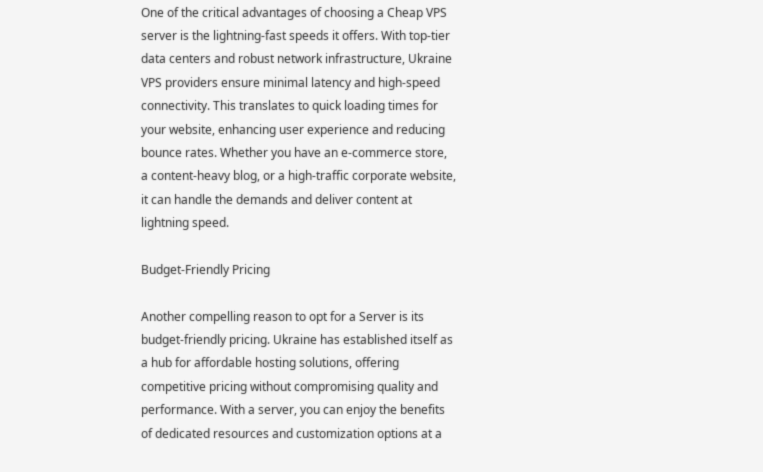One of the critical advantages of choosing a Cheap VPS server is the lightning-fast speeds it offers. With top-tier data centers and robust network infrastructure, Ukraine VPS providers ensure minimal latency and high-speed connectivity. This translates to quick loading times for your website, enhancing user experience and reducing bounce rates. Whether you have an e-commerce store, a content-heavy blog, or a high-traffic corporate website, it can handle the demands and deliver content at lightning speed.

Budget-Friendly Pricing

Another compelling reason to opt for a Server is its budget-friendly pricing. Ukraine has established itself as a hub for affordable hosting solutions, offering competitive pricing without compromising quality and performance. With a server, you can enjoy the benefits of dedicated resources and customization options at a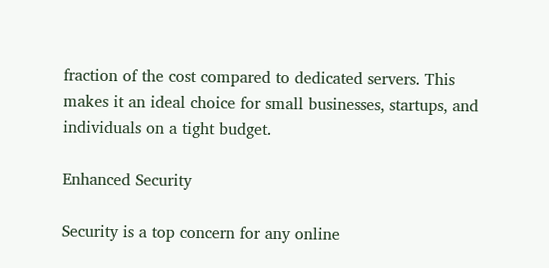fraction of the cost compared to dedicated servers. This makes it an ideal choice for small businesses, startups, and individuals on a tight budget.

Enhanced Security

Security is a top concern for any online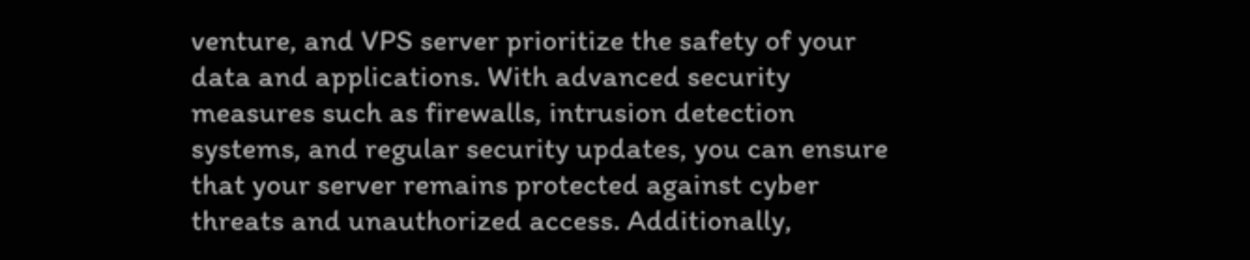venture, and VPS server prioritize the safety of your data and applications. With advanced security measures such as firewalls, intrusion detection systems, and regular security updates, you can ensure that your server remains protected against cyber threats and unauthorized access. Additionally,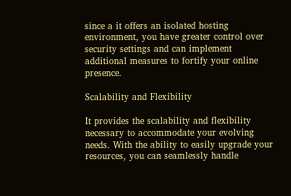since a it offers an isolated hosting environment, you have greater control over security settings and can implement additional measures to fortify your online presence.

Scalability and Flexibility

It provides the scalability and flexibility necessary to accommodate your evolving needs. With the ability to easily upgrade your resources, you can seamlessly handle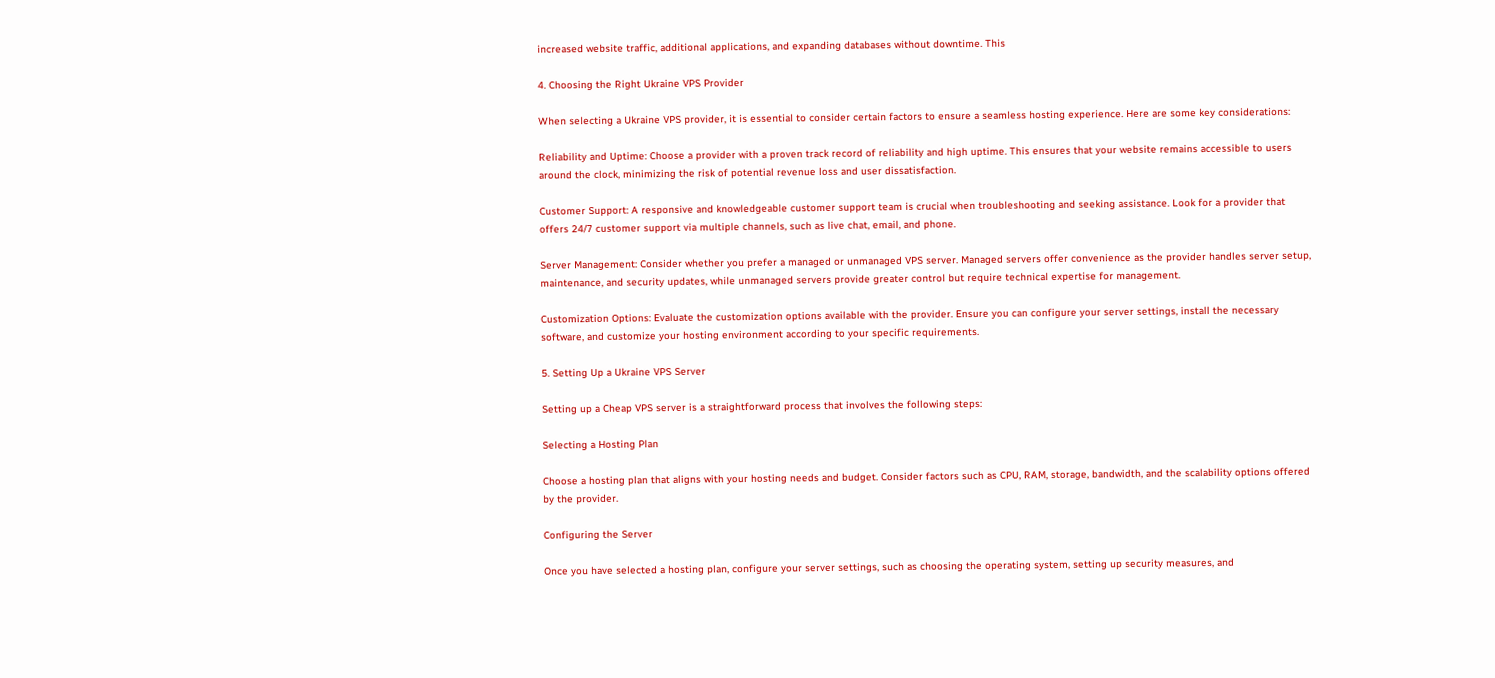increased website traffic, additional applications, and expanding databases without downtime. This

4. Choosing the Right Ukraine VPS Provider

When selecting a Ukraine VPS provider, it is essential to consider certain factors to ensure a seamless hosting experience. Here are some key considerations:

Reliability and Uptime: Choose a provider with a proven track record of reliability and high uptime. This ensures that your website remains accessible to users around the clock, minimizing the risk of potential revenue loss and user dissatisfaction.

Customer Support: A responsive and knowledgeable customer support team is crucial when troubleshooting and seeking assistance. Look for a provider that offers 24/7 customer support via multiple channels, such as live chat, email, and phone.

Server Management: Consider whether you prefer a managed or unmanaged VPS server. Managed servers offer convenience as the provider handles server setup, maintenance, and security updates, while unmanaged servers provide greater control but require technical expertise for management.

Customization Options: Evaluate the customization options available with the provider. Ensure you can configure your server settings, install the necessary software, and customize your hosting environment according to your specific requirements.

5. Setting Up a Ukraine VPS Server

Setting up a Cheap VPS server is a straightforward process that involves the following steps:

Selecting a Hosting Plan

Choose a hosting plan that aligns with your hosting needs and budget. Consider factors such as CPU, RAM, storage, bandwidth, and the scalability options offered by the provider.

Configuring the Server

Once you have selected a hosting plan, configure your server settings, such as choosing the operating system, setting up security measures, and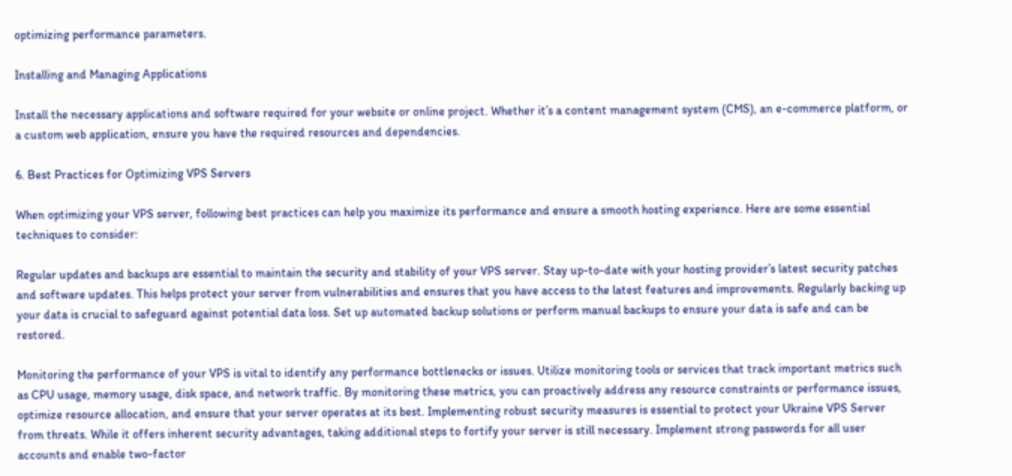optimizing performance parameters.

Installing and Managing Applications

Install the necessary applications and software required for your website or online project. Whether it’s a content management system (CMS), an e-commerce platform, or a custom web application, ensure you have the required resources and dependencies.

6. Best Practices for Optimizing VPS Servers

When optimizing your VPS server, following best practices can help you maximize its performance and ensure a smooth hosting experience. Here are some essential techniques to consider:

Regular updates and backups are essential to maintain the security and stability of your VPS server. Stay up-to-date with your hosting provider’s latest security patches and software updates. This helps protect your server from vulnerabilities and ensures that you have access to the latest features and improvements. Regularly backing up your data is crucial to safeguard against potential data loss. Set up automated backup solutions or perform manual backups to ensure your data is safe and can be restored.

Monitoring the performance of your VPS is vital to identify any performance bottlenecks or issues. Utilize monitoring tools or services that track important metrics such as CPU usage, memory usage, disk space, and network traffic. By monitoring these metrics, you can proactively address any resource constraints or performance issues, optimize resource allocation, and ensure that your server operates at its best. Implementing robust security measures is essential to protect your Ukraine VPS Server from threats. While it offers inherent security advantages, taking additional steps to fortify your server is still necessary. Implement strong passwords for all user accounts and enable two-factor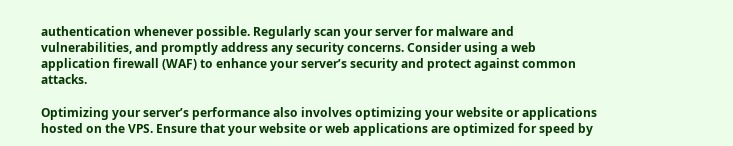authentication whenever possible. Regularly scan your server for malware and vulnerabilities, and promptly address any security concerns. Consider using a web application firewall (WAF) to enhance your server’s security and protect against common attacks.

Optimizing your server’s performance also involves optimizing your website or applications hosted on the VPS. Ensure that your website or web applications are optimized for speed by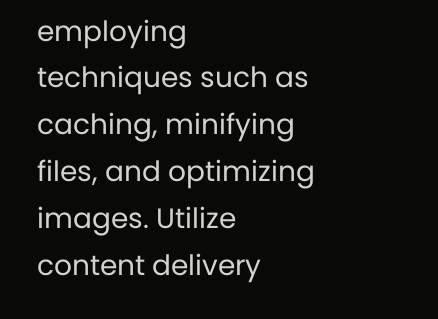employing techniques such as caching, minifying files, and optimizing images. Utilize content delivery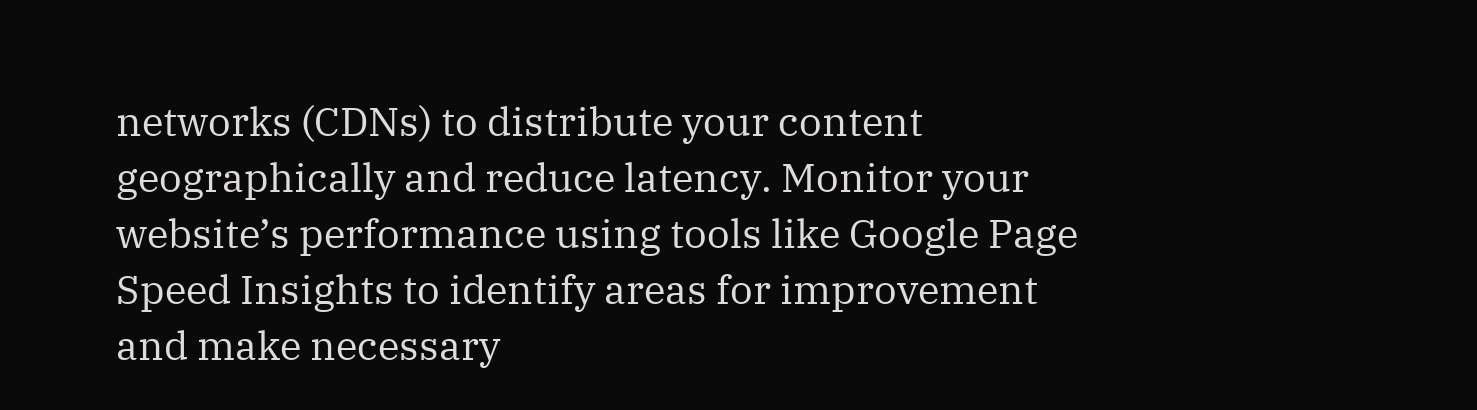networks (CDNs) to distribute your content geographically and reduce latency. Monitor your website’s performance using tools like Google Page Speed Insights to identify areas for improvement and make necessary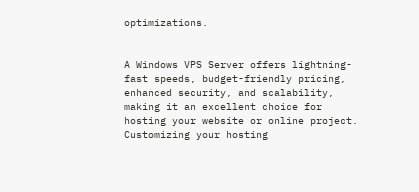optimizations.


A Windows VPS Server offers lightning-fast speeds, budget-friendly pricing, enhanced security, and scalability, making it an excellent choice for hosting your website or online project. Customizing your hosting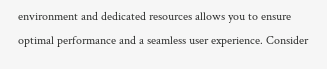environment and dedicated resources allows you to ensure optimal performance and a seamless user experience. Consider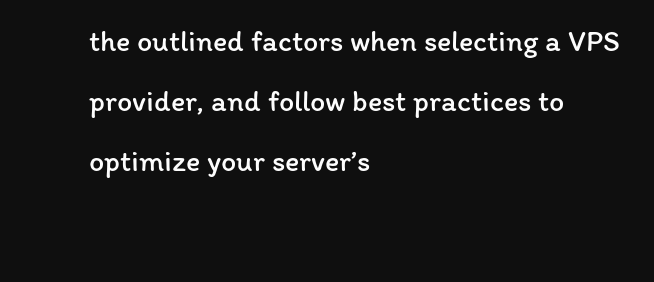the outlined factors when selecting a VPS provider, and follow best practices to optimize your server’s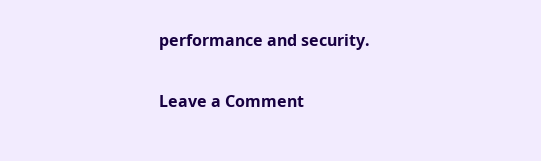performance and security.

Leave a Comment